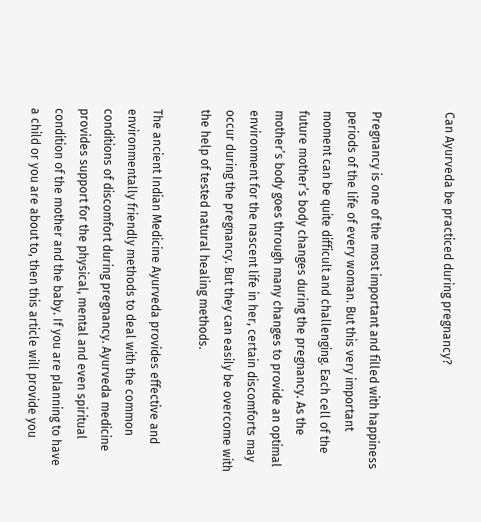Can Ayurveda be practiced during pregnancy?


Pregnancy is one of the most important and filled with happiness periods of the life of every woman. But this very important moment can be quite difficult and challenging. Each cell of the future mother’s body changes during the pregnancy. As the mother’s body goes through many changes to provide an optimal environment for the nascent life in her, certain discomforts may occur during the pregnancy. But they can easily be overcome with the help of tested natural healing methods.

The ancient Indian Medicine Ayurveda provides effective and environmentally friendly methods to deal with the common conditions of discomfort during pregnancy. Ayurveda medicine provides support for the physical, mental and even spiritual condition of the mother and the baby. If you are planning to have a child or you are about to, then this article will provide you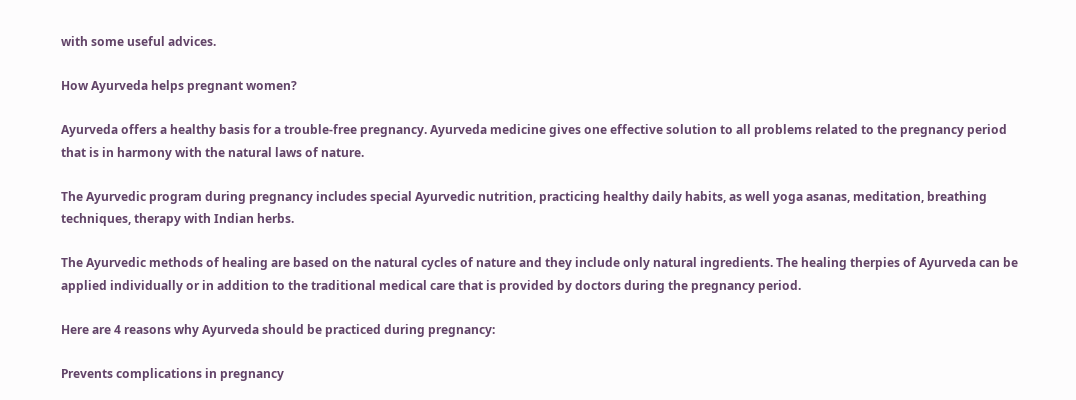with some useful advices.

How Ayurveda helps pregnant women?

Ayurveda offers a healthy basis for a trouble-free pregnancy. Ayurveda medicine gives one effective solution to all problems related to the pregnancy period that is in harmony with the natural laws of nature.

The Ayurvedic program during pregnancy includes special Ayurvedic nutrition, practicing healthy daily habits, as well yoga asanas, meditation, breathing techniques, therapy with Indian herbs.

The Ayurvedic methods of healing are based on the natural cycles of nature and they include only natural ingredients. The healing therpies of Ayurveda can be applied individually or in addition to the traditional medical care that is provided by doctors during the pregnancy period.

Here are 4 reasons why Ayurveda should be practiced during pregnancy:

Prevents complications in pregnancy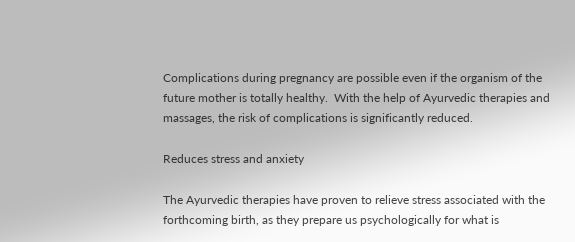Complications during pregnancy are possible even if the organism of the future mother is totally healthy.  With the help of Ayurvedic therapies and massages, the risk of complications is significantly reduced.

Reduces stress and anxiety

The Ayurvedic therapies have proven to relieve stress associated with the forthcoming birth, as they prepare us psychologically for what is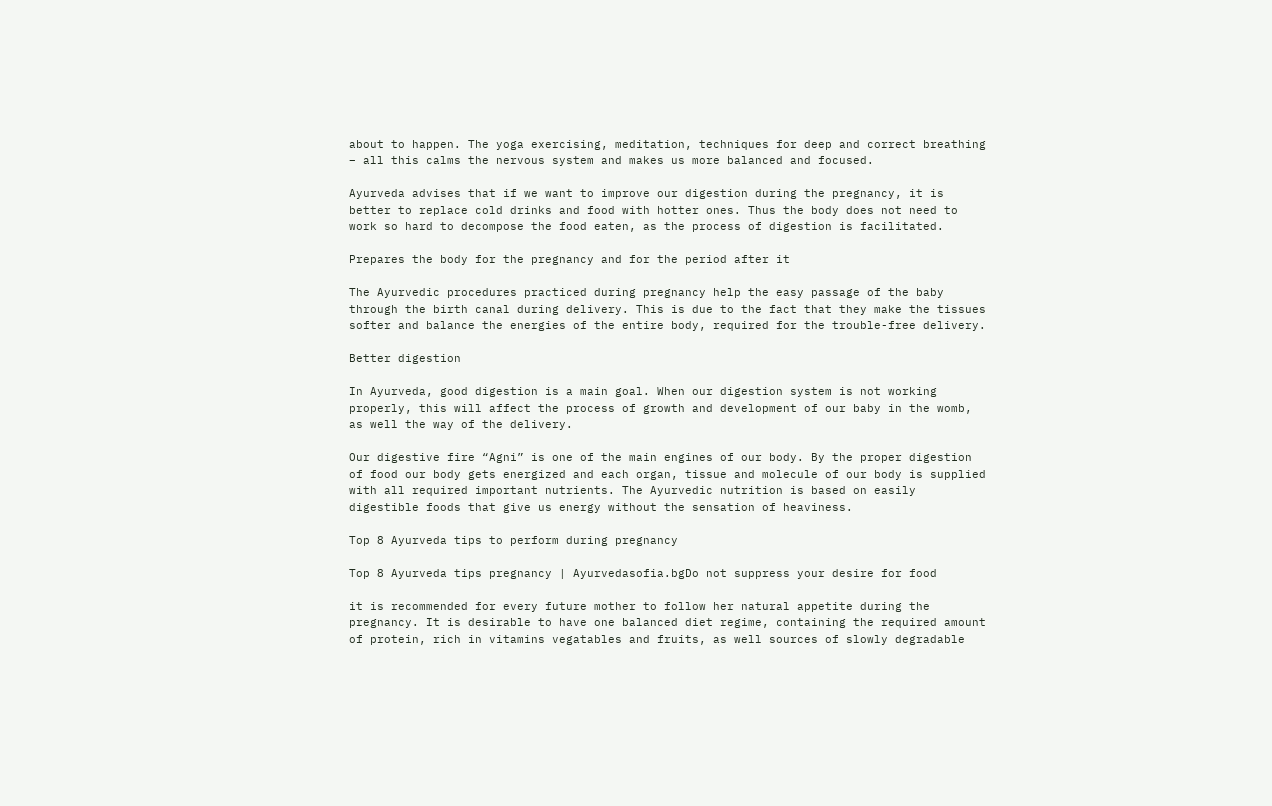about to happen. The yoga exercising, meditation, techniques for deep and correct breathing – all this calms the nervous system and makes us more balanced and focused.

Ayurveda advises that if we want to improve our digestion during the pregnancy, it is better to replace cold drinks and food with hotter ones. Thus the body does not need to work so hard to decompose the food eaten, as the process of digestion is facilitated.

Prepares the body for the pregnancy and for the period after it

The Ayurvedic procedures practiced during pregnancy help the easy passage of the baby through the birth canal during delivery. This is due to the fact that they make the tissues softer and balance the energies of the entire body, required for the trouble-free delivery.

Better digestion

In Ayurveda, good digestion is a main goal. When our digestion system is not working properly, this will affect the process of growth and development of our baby in the womb, as well the way of the delivery.

Our digestive fire “Agni” is one of the main engines of our body. By the proper digestion of food our body gets energized and each organ, tissue and molecule of our body is supplied with all required important nutrients. The Ayurvedic nutrition is based on easily digestible foods that give us energy without the sensation of heaviness.

Top 8 Ayurveda tips to perform during pregnancy

Top 8 Ayurveda tips pregnancy | Ayurvedasofia.bgDo not suppress your desire for food

it is recommended for every future mother to follow her natural appetite during the pregnancy. It is desirable to have one balanced diet regime, containing the required amount of protein, rich in vitamins vegatables and fruits, as well sources of slowly degradable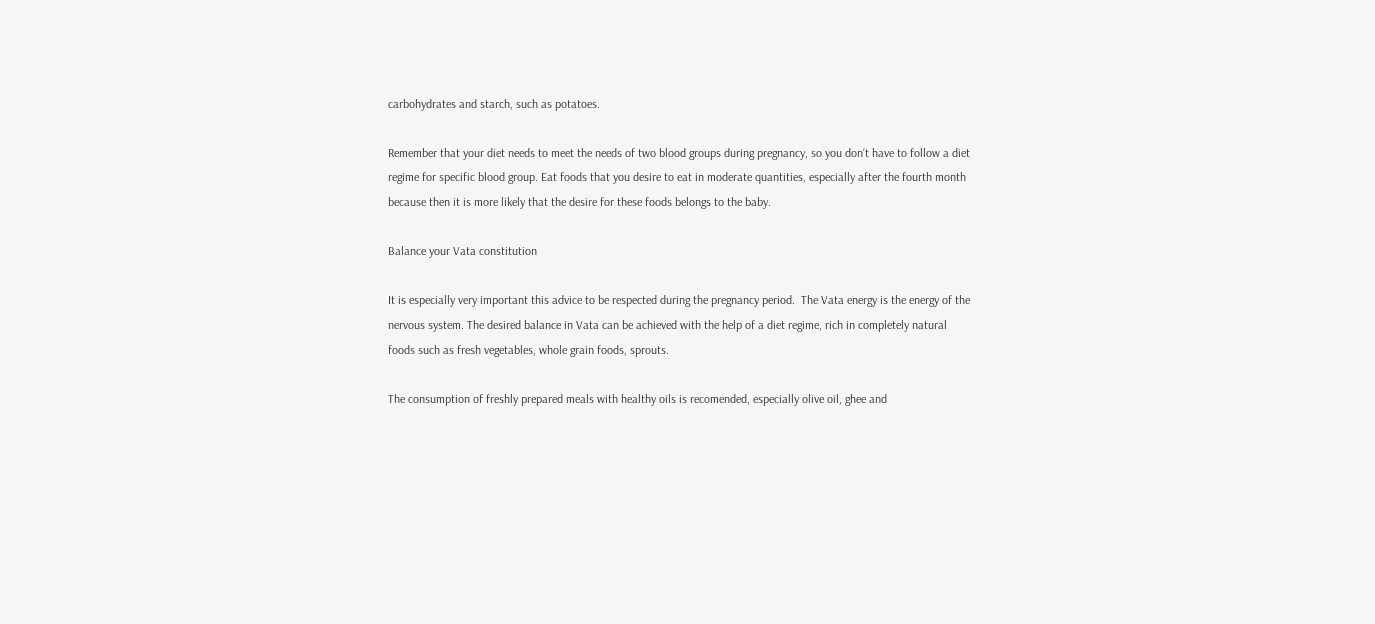carbohydrates and starch, such as potatoes.

Remember that your diet needs to meet the needs of two blood groups during pregnancy, so you don‘t have to follow a diet regime for specific blood group. Eat foods that you desire to eat in moderate quantities, especially after the fourth month because then it is more likely that the desire for these foods belongs to the baby.

Balance your Vata constitution

It is especially very important this advice to be respected during the pregnancy period.  The Vata energy is the energy of the nervous system. The desired balance in Vata can be achieved with the help of a diet regime, rich in completely natural foods such as fresh vegetables, whole grain foods, sprouts.

The consumption of freshly prepared meals with healthy oils is recomended, especially olive oil, ghee and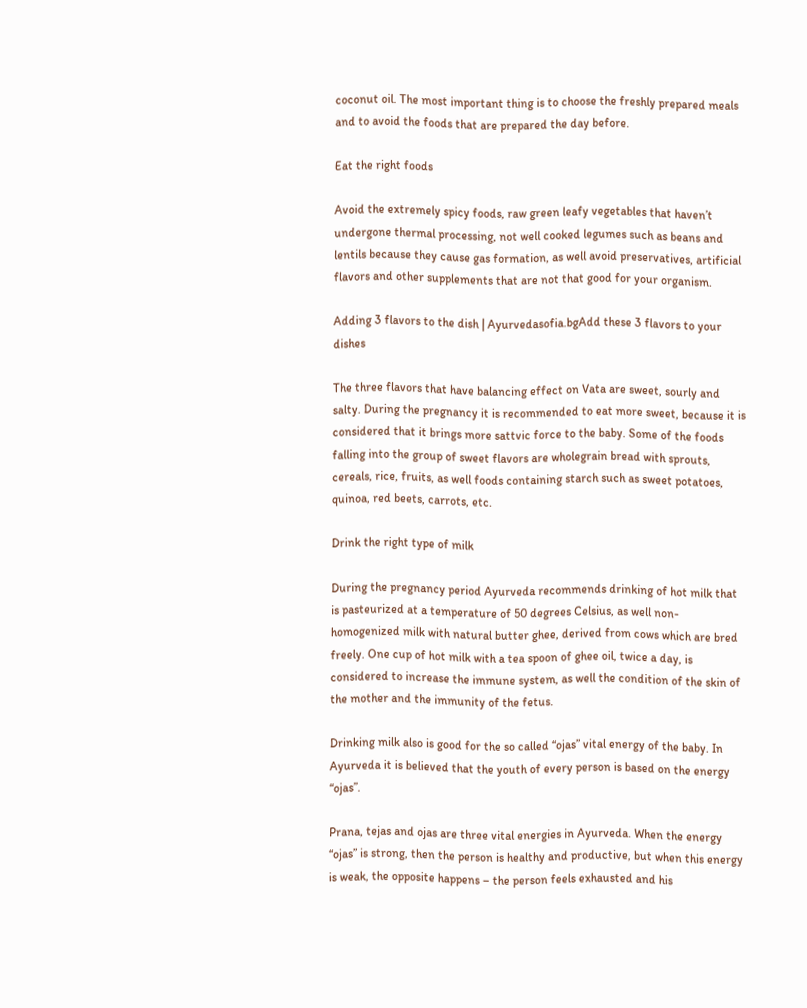coconut oil. The most important thing is to choose the freshly prepared meals and to avoid the foods that are prepared the day before.

Eat the right foods

Avoid the extremely spicy foods, raw green leafy vegetables that haven’t undergone thermal processing, not well cooked legumes such as beans and lentils because they cause gas formation, as well avoid preservatives, artificial flavors and other supplements that are not that good for your organism.

Adding 3 flavors to the dish | Ayurvedasofia.bgAdd these 3 flavors to your dishes

The three flavors that have balancing effect on Vata are sweet, sourly and salty. During the pregnancy it is recommended to eat more sweet, because it is considered that it brings more sattvic force to the baby. Some of the foods falling into the group of sweet flavors are wholegrain bread with sprouts, cereals, rice, fruits, as well foods containing starch such as sweet potatoes, quinoa, red beets, carrots, etc.

Drink the right type of milk

During the pregnancy period Ayurveda recommends drinking of hot milk that is pasteurized at a temperature of 50 degrees Celsius, as well non-homogenized milk with natural butter ghee, derived from cows which are bred freely. One cup of hot milk with a tea spoon of ghee oil, twice a day, is considered to increase the immune system, as well the condition of the skin of the mother and the immunity of the fetus.

Drinking milk also is good for the so called “ojas” vital energy of the baby. In Ayurveda it is believed that the youth of every person is based on the energy “ojas”.

Prana, tejas and ojas are three vital energies in Ayurveda. When the energy “ojas” is strong, then the person is healthy and productive, but when this energy is weak, the opposite happens – the person feels exhausted and his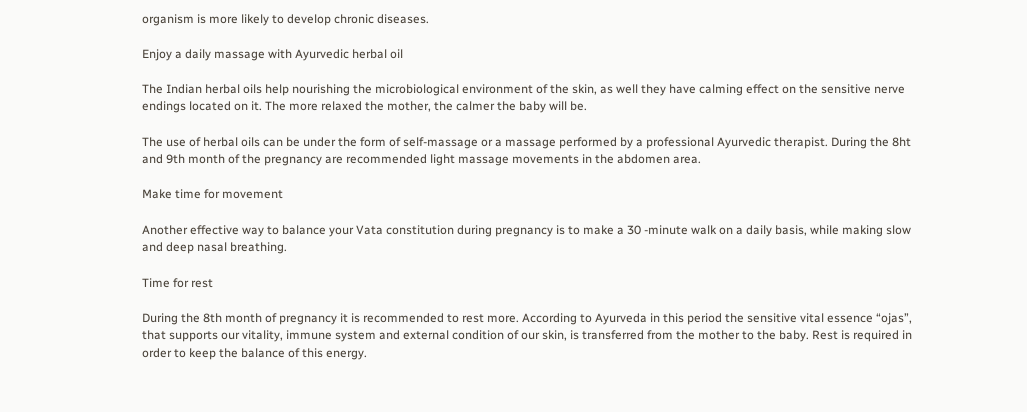organism is more likely to develop chronic diseases.

Enjoy a daily massage with Ayurvedic herbal oil

The Indian herbal oils help nourishing the microbiological environment of the skin, as well they have calming effect on the sensitive nerve endings located on it. The more relaxed the mother, the calmer the baby will be.

The use of herbal oils can be under the form of self-massage or a massage performed by a professional Ayurvedic therapist. During the 8ht and 9th month of the pregnancy are recommended light massage movements in the abdomen area.

Make time for movement

Another effective way to balance your Vata constitution during pregnancy is to make a 30 -minute walk on a daily basis, while making slow and deep nasal breathing.

Time for rest

During the 8th month of pregnancy it is recommended to rest more. According to Ayurveda in this period the sensitive vital essence “ojas”, that supports our vitality, immune system and external condition of our skin, is transferred from the mother to the baby. Rest is required in order to keep the balance of this energy.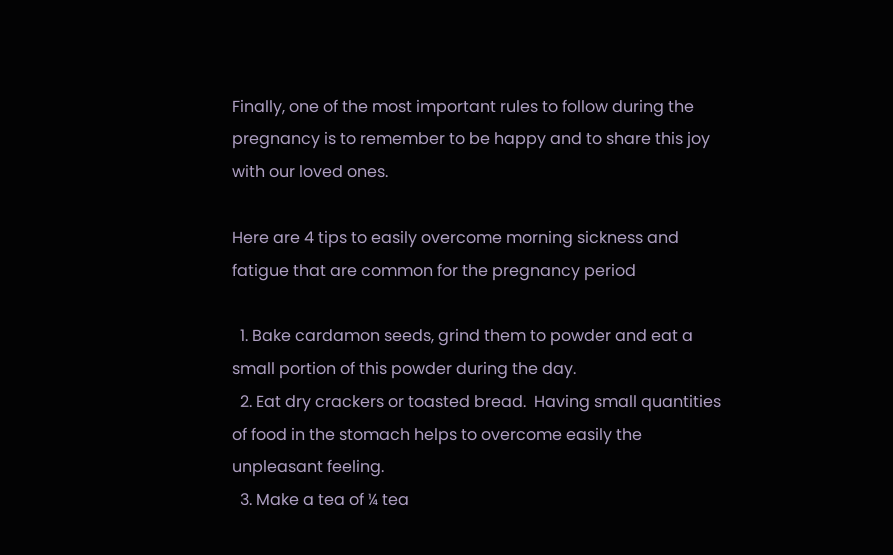Finally, one of the most important rules to follow during the pregnancy is to remember to be happy and to share this joy with our loved ones.

Here are 4 tips to easily overcome morning sickness and fatigue that are common for the pregnancy period

  1. Bake cardamon seeds, grind them to powder and eat a small portion of this powder during the day.
  2. Eat dry crackers or toasted bread.  Having small quantities of food in the stomach helps to overcome easily the unpleasant feeling.
  3. Make a tea of ¼ tea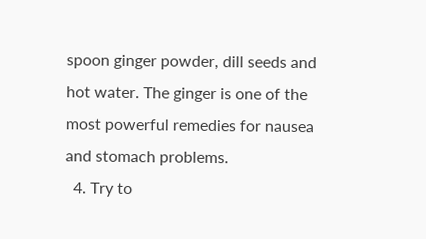spoon ginger powder, dill seeds and hot water. The ginger is one of the most powerful remedies for nausea and stomach problems.
  4. Try to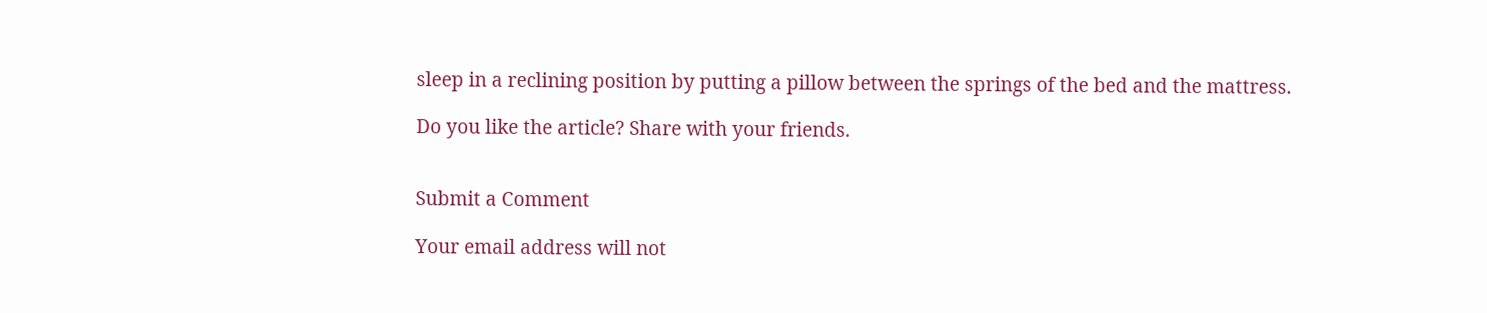sleep in a reclining position by putting a pillow between the springs of the bed and the mattress.

Do you like the article? Share with your friends.


Submit a Comment

Your email address will not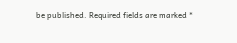be published. Required fields are marked *